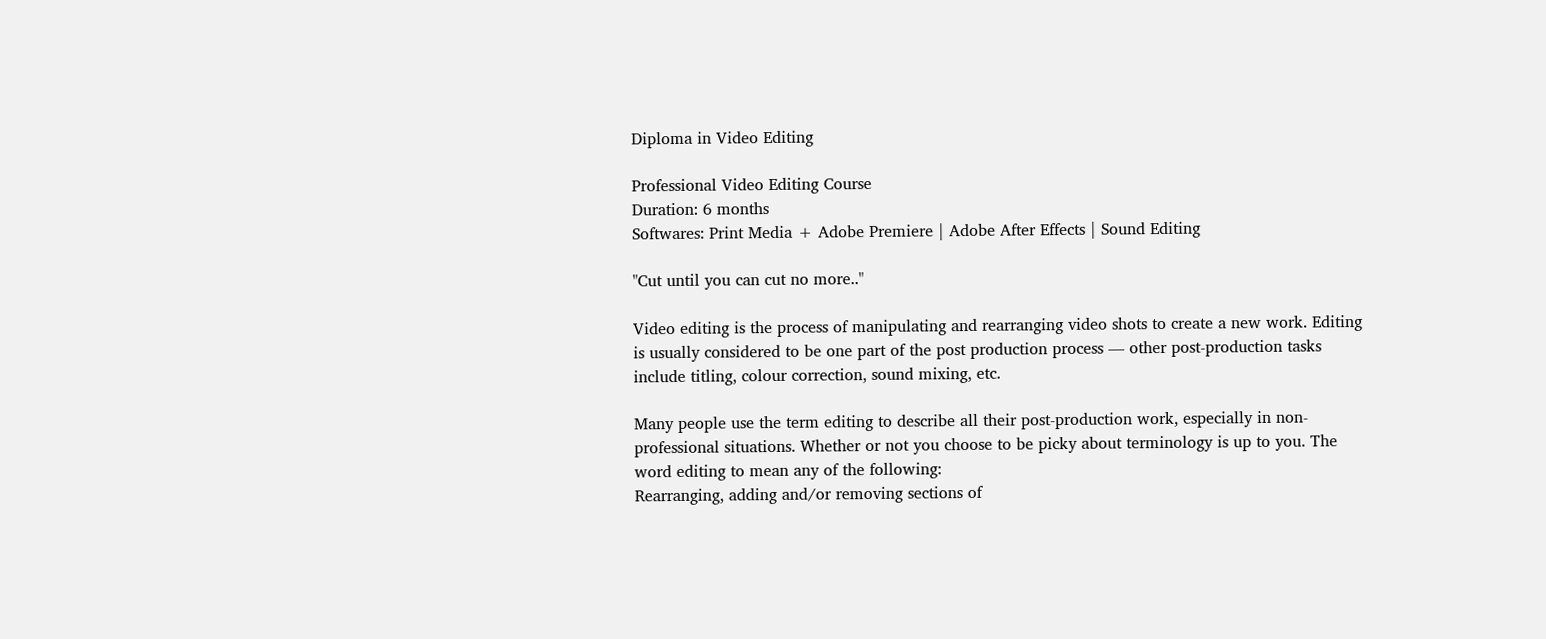Diploma in Video Editing

Professional Video Editing Course
Duration: 6 months
Softwares: Print Media + Adobe Premiere | Adobe After Effects | Sound Editing

"Cut until you can cut no more.."

Video editing is the process of manipulating and rearranging video shots to create a new work. Editing is usually considered to be one part of the post production process — other post-production tasks include titling, colour correction, sound mixing, etc.

Many people use the term editing to describe all their post-production work, especially in non-professional situations. Whether or not you choose to be picky about terminology is up to you. The word editing to mean any of the following:
Rearranging, adding and/or removing sections of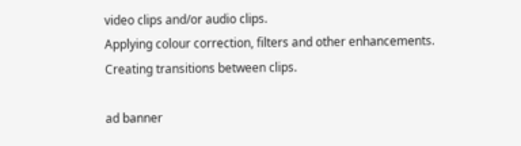video clips and/or audio clips.
Applying colour correction, filters and other enhancements.
Creating transitions between clips.

ad banner